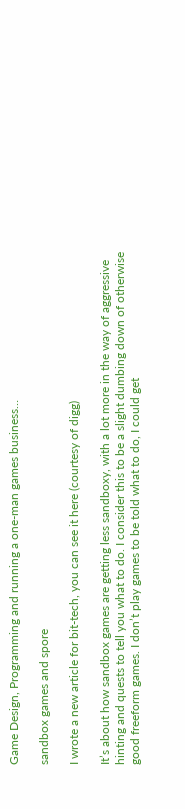Game Design, Programming and running a one-man games business…

sandbox games and spore

I wrote a new article for bit-tech, you can see it here (courtesy of digg)

It’s about how sandbox games are getting less sandboxy, with a lot more in the way of aggressive hinting and quests to tell you what to do. I consider this to be a slight dumbing down of otherwise good freeform games. I don’t play games to be told what to do, I could get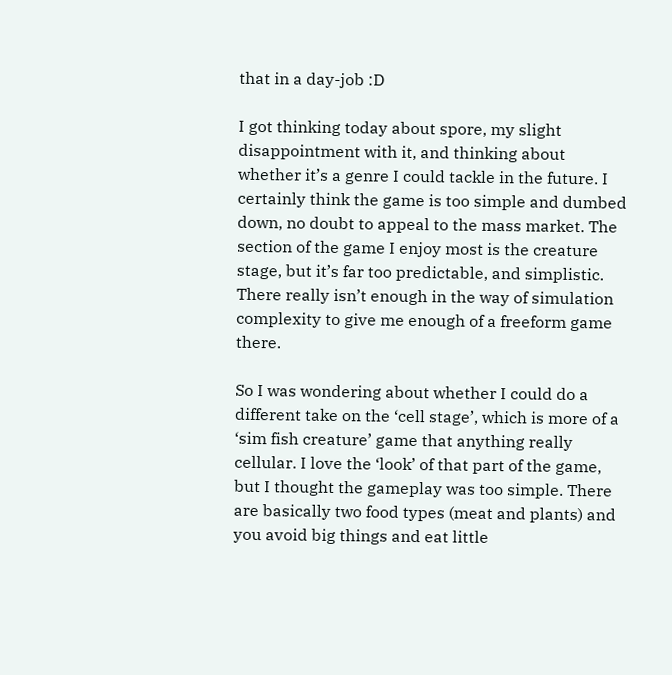that in a day-job :D

I got thinking today about spore, my slight disappointment with it, and thinking about whether it’s a genre I could tackle in the future. I certainly think the game is too simple and dumbed down, no doubt to appeal to the mass market. The section of the game I enjoy most is the creature stage, but it’s far too predictable, and simplistic. There really isn’t enough in the way of simulation complexity to give me enough of a freeform game there.

So I was wondering about whether I could do a different take on the ‘cell stage’, which is more of a ‘sim fish creature’ game that anything really cellular. I love the ‘look’ of that part of the game, but I thought the gameplay was too simple. There are basically two food types (meat and plants) and you avoid big things and eat little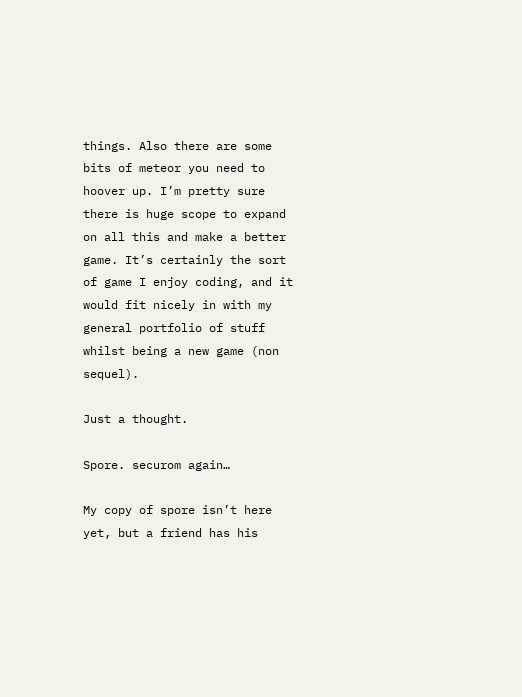things. Also there are some bits of meteor you need to hoover up. I’m pretty sure there is huge scope to expand on all this and make a better game. It’s certainly the sort of game I enjoy coding, and it would fit nicely in with my general portfolio of stuff whilst being a new game (non sequel).

Just a thought.

Spore. securom again…

My copy of spore isn’t here yet, but a friend has his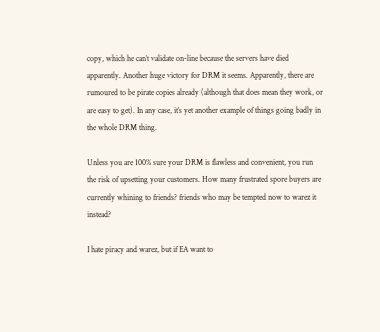copy, which he can’t validate on-line because the servers have died apparently. Another huge victory for DRM it seems. Apparently, there are rumoured to be pirate copies already (although that does mean they work, or are easy to get). In any case, it’s yet another example of things going badly in the whole DRM thing.

Unless you are 100% sure your DRM is flawless and convenient, you run the risk of upsetting your customers. How many frustrated spore buyers are currently whining to friends? friends who may be tempted now to warez it instead?

I hate piracy and warez, but if EA want to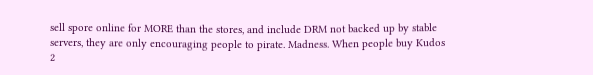sell spore online for MORE than the stores, and include DRM not backed up by stable servers, they are only encouraging people to pirate. Madness. When people buy Kudos 2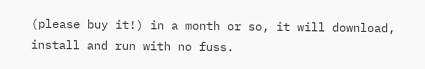(please buy it!) in a month or so, it will download, install and run with no fuss.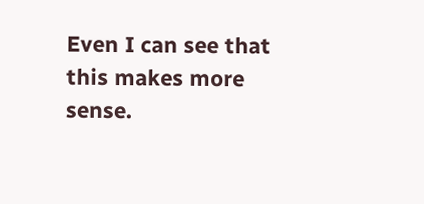Even I can see that this makes more sense.